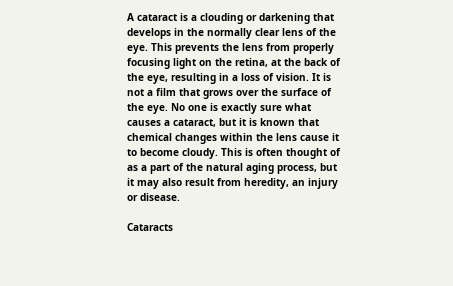A cataract is a clouding or darkening that develops in the normally clear lens of the eye. This prevents the lens from properly focusing light on the retina, at the back of the eye, resulting in a loss of vision. It is not a film that grows over the surface of the eye. No one is exactly sure what causes a cataract, but it is known that chemical changes within the lens cause it to become cloudy. This is often thought of as a part of the natural aging process, but it may also result from heredity, an injury or disease.

Cataracts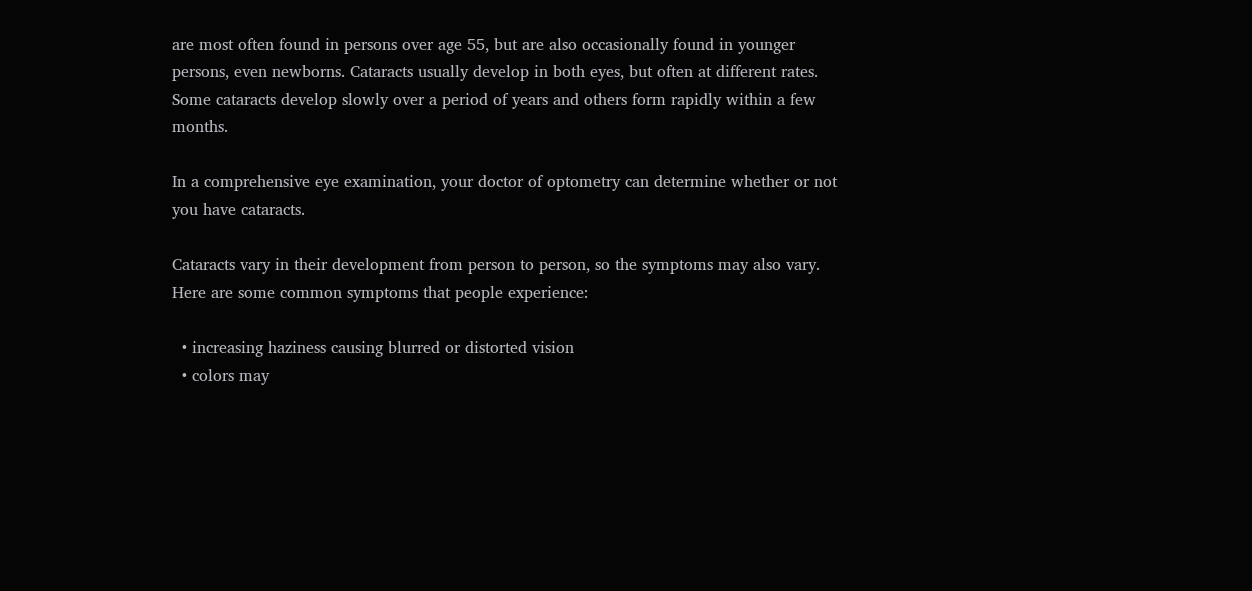are most often found in persons over age 55, but are also occasionally found in younger persons, even newborns. Cataracts usually develop in both eyes, but often at different rates. Some cataracts develop slowly over a period of years and others form rapidly within a few months.

In a comprehensive eye examination, your doctor of optometry can determine whether or not you have cataracts.

Cataracts vary in their development from person to person, so the symptoms may also vary. Here are some common symptoms that people experience:

  • increasing haziness causing blurred or distorted vision
  • colors may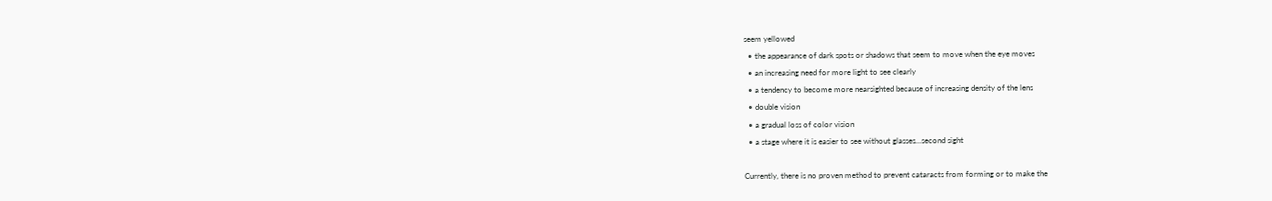seem yellowed
  • the appearance of dark spots or shadows that seem to move when the eye moves
  • an increasing need for more light to see clearly
  • a tendency to become more nearsighted because of increasing density of the lens
  • double vision
  • a gradual loss of color vision
  • a stage where it is easier to see without glasses…second sight

Currently, there is no proven method to prevent cataracts from forming or to make the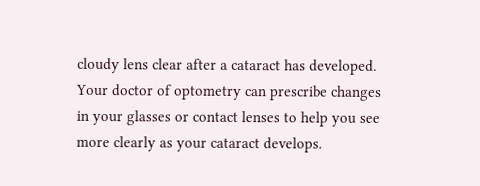cloudy lens clear after a cataract has developed. Your doctor of optometry can prescribe changes in your glasses or contact lenses to help you see more clearly as your cataract develops.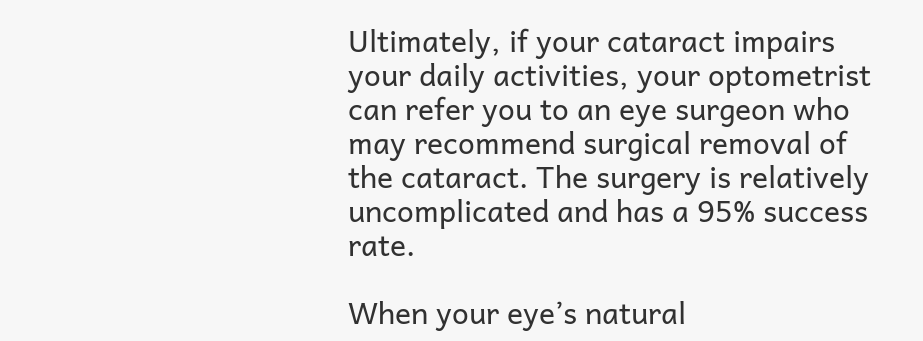Ultimately, if your cataract impairs your daily activities, your optometrist can refer you to an eye surgeon who may recommend surgical removal of the cataract. The surgery is relatively uncomplicated and has a 95% success rate.

When your eye’s natural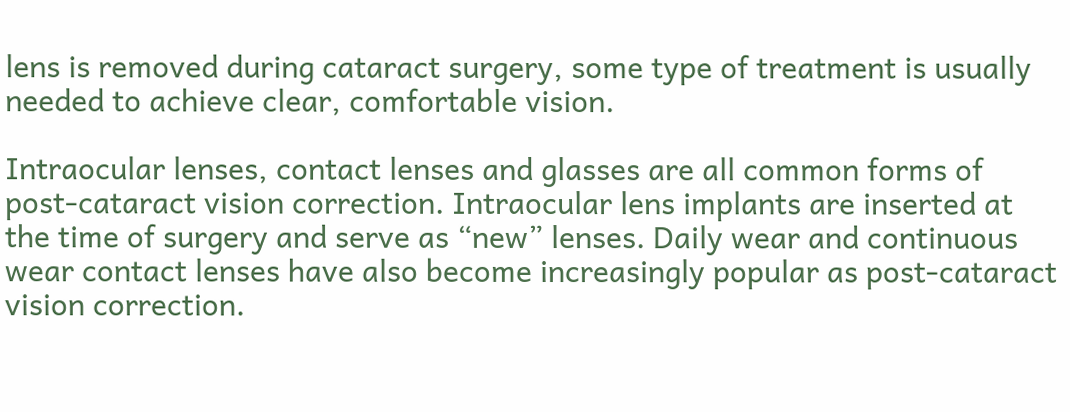lens is removed during cataract surgery, some type of treatment is usually needed to achieve clear, comfortable vision.

Intraocular lenses, contact lenses and glasses are all common forms of post-cataract vision correction. Intraocular lens implants are inserted at the time of surgery and serve as “new” lenses. Daily wear and continuous wear contact lenses have also become increasingly popular as post-cataract vision correction.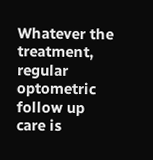Whatever the treatment, regular optometric follow up care is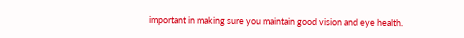important in making sure you maintain good vision and eye health.